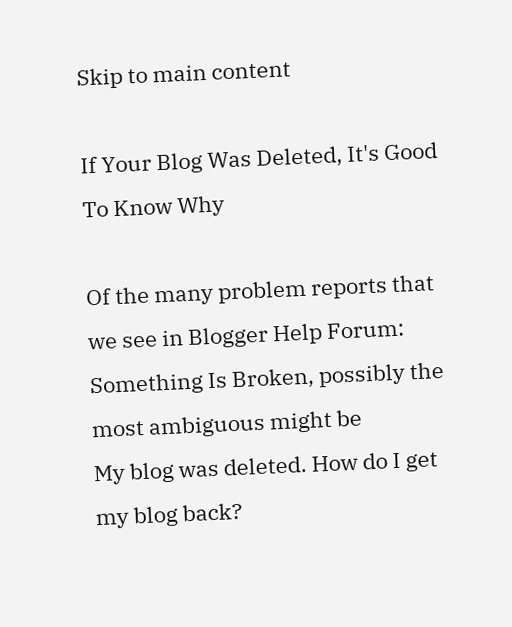Skip to main content

If Your Blog Was Deleted, It's Good To Know Why

Of the many problem reports that we see in Blogger Help Forum: Something Is Broken, possibly the most ambiguous might be
My blog was deleted. How do I get my blog back?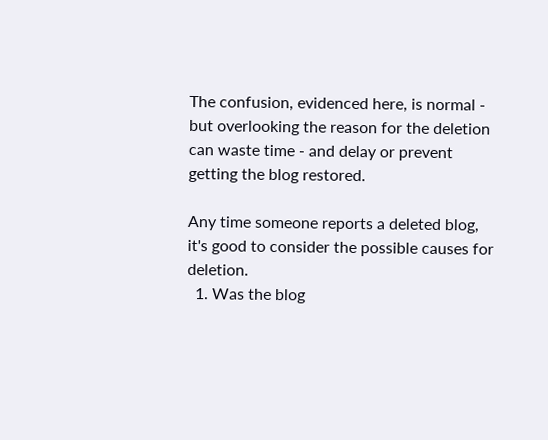The confusion, evidenced here, is normal - but overlooking the reason for the deletion can waste time - and delay or prevent getting the blog restored.

Any time someone reports a deleted blog, it's good to consider the possible causes for deletion.
  1. Was the blog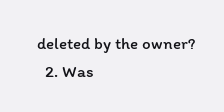deleted by the owner?
  2. Was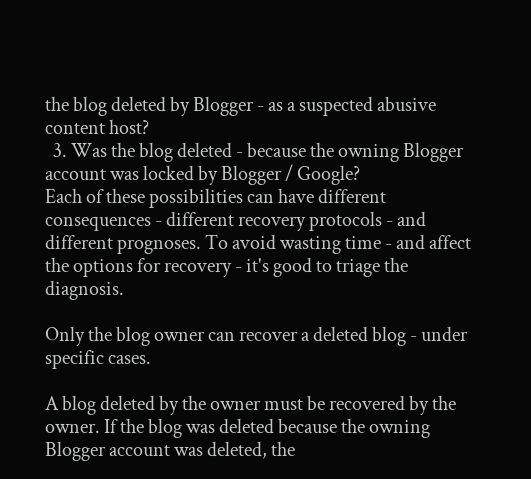the blog deleted by Blogger - as a suspected abusive content host?
  3. Was the blog deleted - because the owning Blogger account was locked by Blogger / Google?
Each of these possibilities can have different consequences - different recovery protocols - and different prognoses. To avoid wasting time - and affect the options for recovery - it's good to triage the diagnosis.

Only the blog owner can recover a deleted blog - under specific cases.

A blog deleted by the owner must be recovered by the owner. If the blog was deleted because the owning Blogger account was deleted, the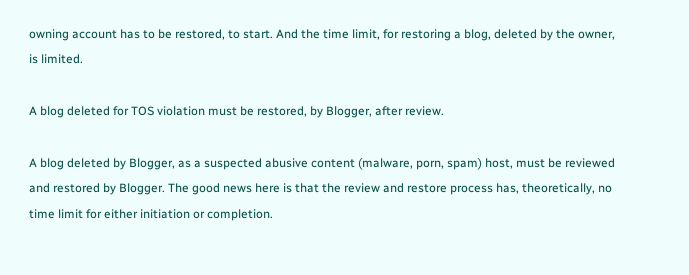owning account has to be restored, to start. And the time limit, for restoring a blog, deleted by the owner, is limited.

A blog deleted for TOS violation must be restored, by Blogger, after review.

A blog deleted by Blogger, as a suspected abusive content (malware, porn, spam) host, must be reviewed and restored by Blogger. The good news here is that the review and restore process has, theoretically, no time limit for either initiation or completion.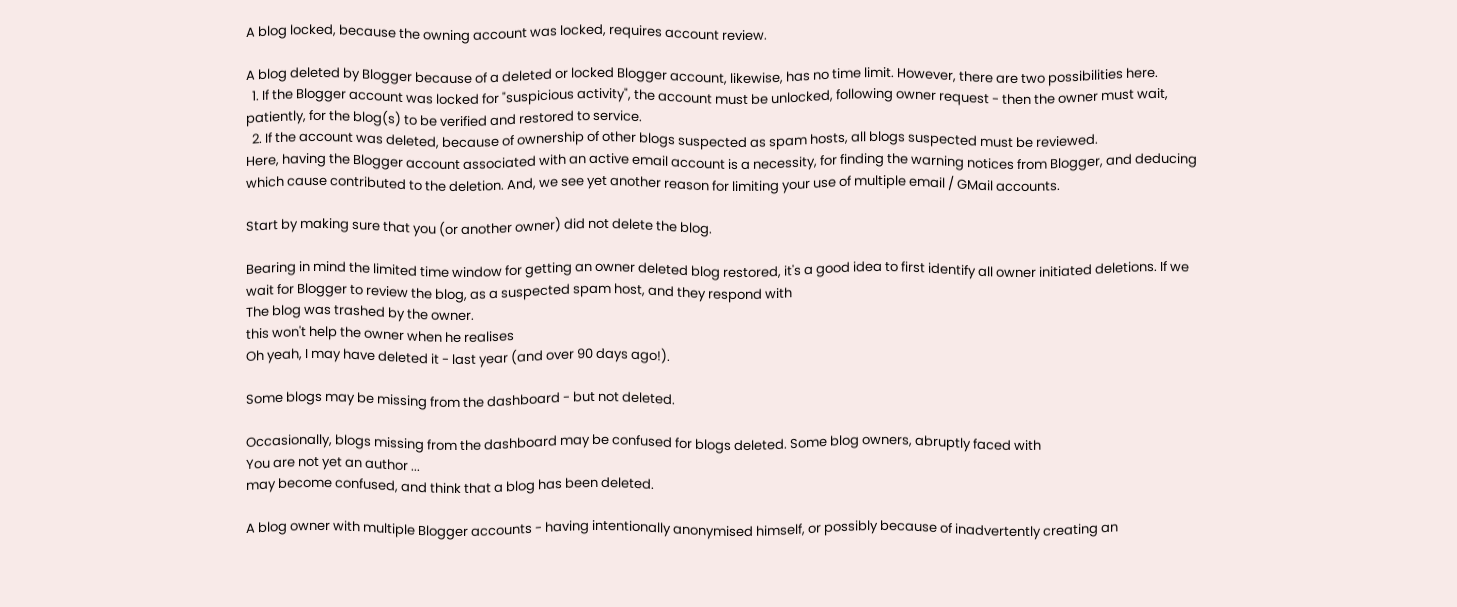A blog locked, because the owning account was locked, requires account review.

A blog deleted by Blogger because of a deleted or locked Blogger account, likewise, has no time limit. However, there are two possibilities here.
  1. If the Blogger account was locked for "suspicious activity", the account must be unlocked, following owner request - then the owner must wait, patiently, for the blog(s) to be verified and restored to service.
  2. If the account was deleted, because of ownership of other blogs suspected as spam hosts, all blogs suspected must be reviewed.
Here, having the Blogger account associated with an active email account is a necessity, for finding the warning notices from Blogger, and deducing which cause contributed to the deletion. And, we see yet another reason for limiting your use of multiple email / GMail accounts.

Start by making sure that you (or another owner) did not delete the blog.

Bearing in mind the limited time window for getting an owner deleted blog restored, it's a good idea to first identify all owner initiated deletions. If we wait for Blogger to review the blog, as a suspected spam host, and they respond with
The blog was trashed by the owner.
this won't help the owner when he realises
Oh yeah, I may have deleted it - last year (and over 90 days ago!).

Some blogs may be missing from the dashboard - but not deleted.

Occasionally, blogs missing from the dashboard may be confused for blogs deleted. Some blog owners, abruptly faced with
You are not yet an author ...
may become confused, and think that a blog has been deleted.

A blog owner with multiple Blogger accounts - having intentionally anonymised himself, or possibly because of inadvertently creating an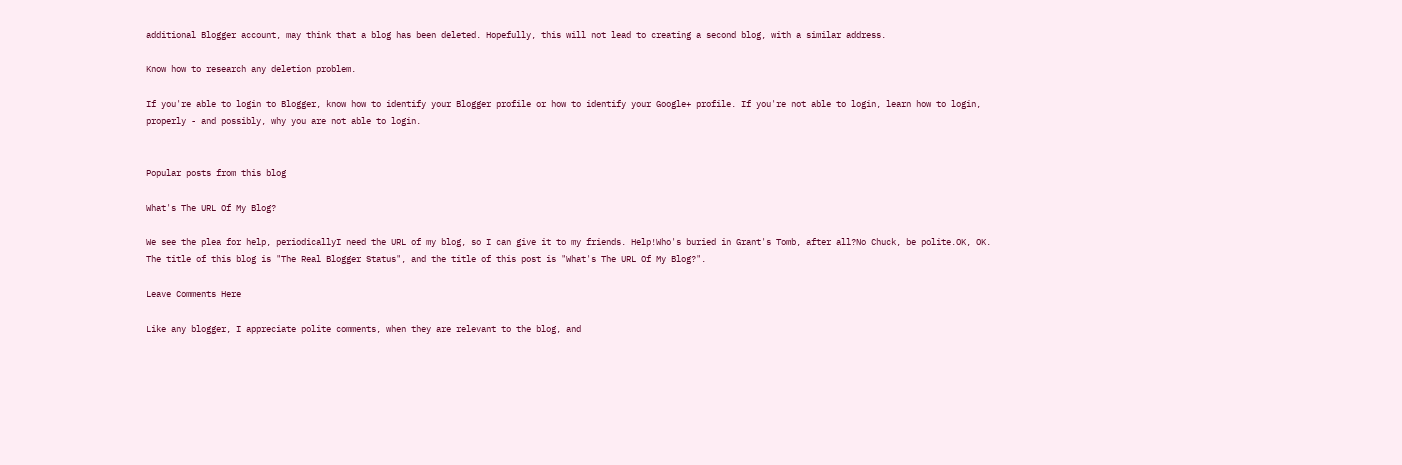additional Blogger account, may think that a blog has been deleted. Hopefully, this will not lead to creating a second blog, with a similar address.

Know how to research any deletion problem.

If you're able to login to Blogger, know how to identify your Blogger profile or how to identify your Google+ profile. If you're not able to login, learn how to login, properly - and possibly, why you are not able to login.


Popular posts from this blog

What's The URL Of My Blog?

We see the plea for help, periodicallyI need the URL of my blog, so I can give it to my friends. Help!Who's buried in Grant's Tomb, after all?No Chuck, be polite.OK, OK. The title of this blog is "The Real Blogger Status", and the title of this post is "What's The URL Of My Blog?".

Leave Comments Here

Like any blogger, I appreciate polite comments, when they are relevant to the blog, and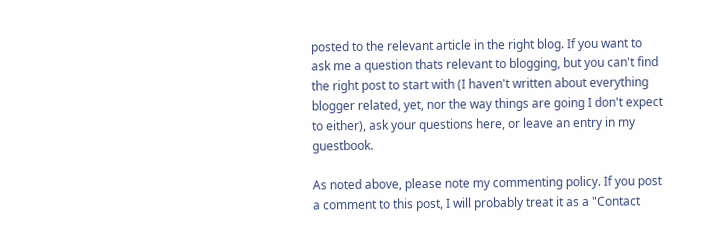posted to the relevant article in the right blog. If you want to ask me a question thats relevant to blogging, but you can't find the right post to start with (I haven't written about everything blogger related, yet, nor the way things are going I don't expect to either), ask your questions here, or leave an entry in my guestbook.

As noted above, please note my commenting policy. If you post a comment to this post, I will probably treat it as a "Contact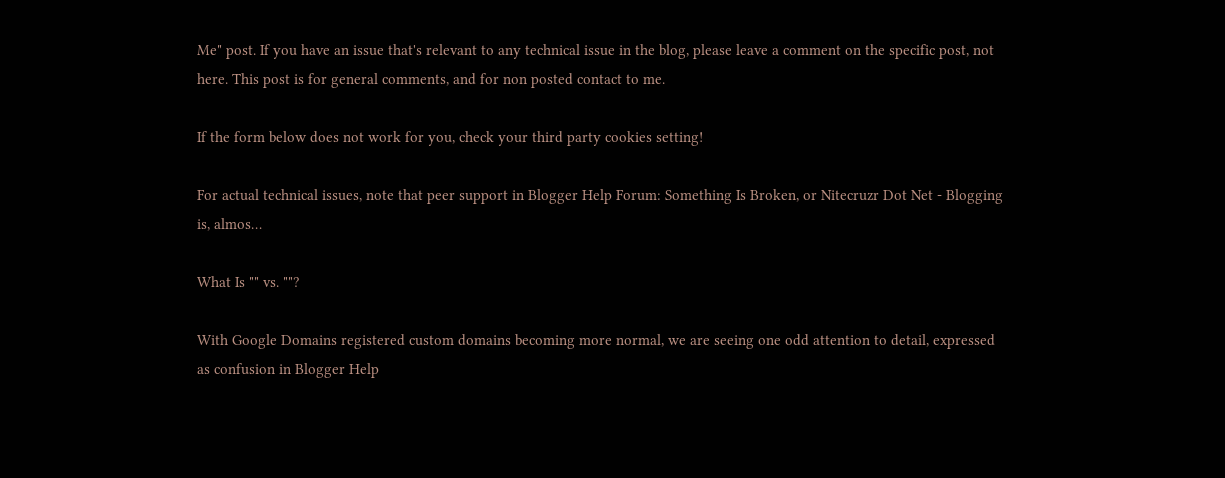Me" post. If you have an issue that's relevant to any technical issue in the blog, please leave a comment on the specific post, not here. This post is for general comments, and for non posted contact to me.

If the form below does not work for you, check your third party cookies setting!

For actual technical issues, note that peer support in Blogger Help Forum: Something Is Broken, or Nitecruzr Dot Net - Blogging is, almos…

What Is "" vs. ""?

With Google Domains registered custom domains becoming more normal, we are seeing one odd attention to detail, expressed as confusion in Blogger Help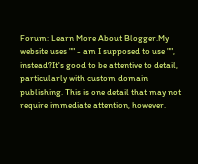Forum: Learn More About Blogger.My website uses "" - am I supposed to use "", instead?It's good to be attentive to detail, particularly with custom domain publishing. This is one detail that may not require immediate attention, however.